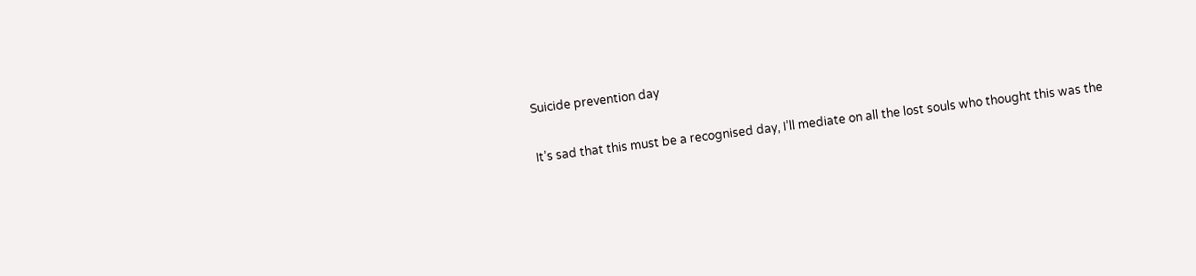Suicide prevention day

It’s sad that this must be a recognised day, I’ll mediate on all the lost souls who thought this was the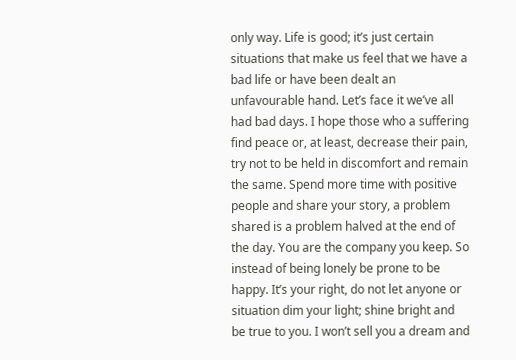only way. Life is good; it’s just certain situations that make us feel that we have a bad life or have been dealt an unfavourable hand. Let’s face it we’ve all had bad days. I hope those who a suffering find peace or, at least, decrease their pain, try not to be held in discomfort and remain the same. Spend more time with positive people and share your story, a problem shared is a problem halved at the end of the day. You are the company you keep. So instead of being lonely be prone to be happy. It’s your right, do not let anyone or situation dim your light; shine bright and be true to you. I won’t sell you a dream and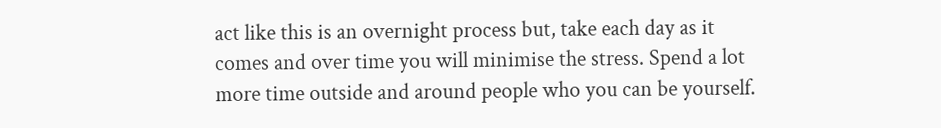act like this is an overnight process but, take each day as it comes and over time you will minimise the stress. Spend a lot more time outside and around people who you can be yourself.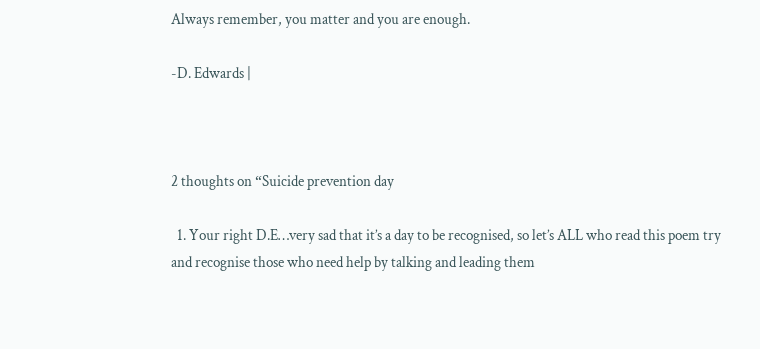Always remember, you matter and you are enough.

-D. Edwards |



2 thoughts on “Suicide prevention day

  1. Your right D.E…very sad that it’s a day to be recognised, so let’s ALL who read this poem try and recognise those who need help by talking and leading them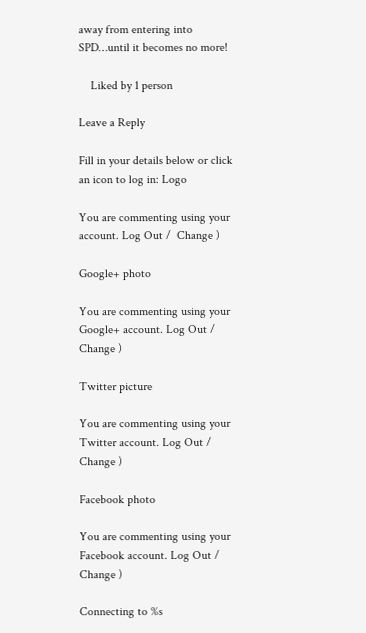away from entering into SPD…until it becomes no more!

    Liked by 1 person

Leave a Reply

Fill in your details below or click an icon to log in: Logo

You are commenting using your account. Log Out /  Change )

Google+ photo

You are commenting using your Google+ account. Log Out /  Change )

Twitter picture

You are commenting using your Twitter account. Log Out /  Change )

Facebook photo

You are commenting using your Facebook account. Log Out /  Change )

Connecting to %s